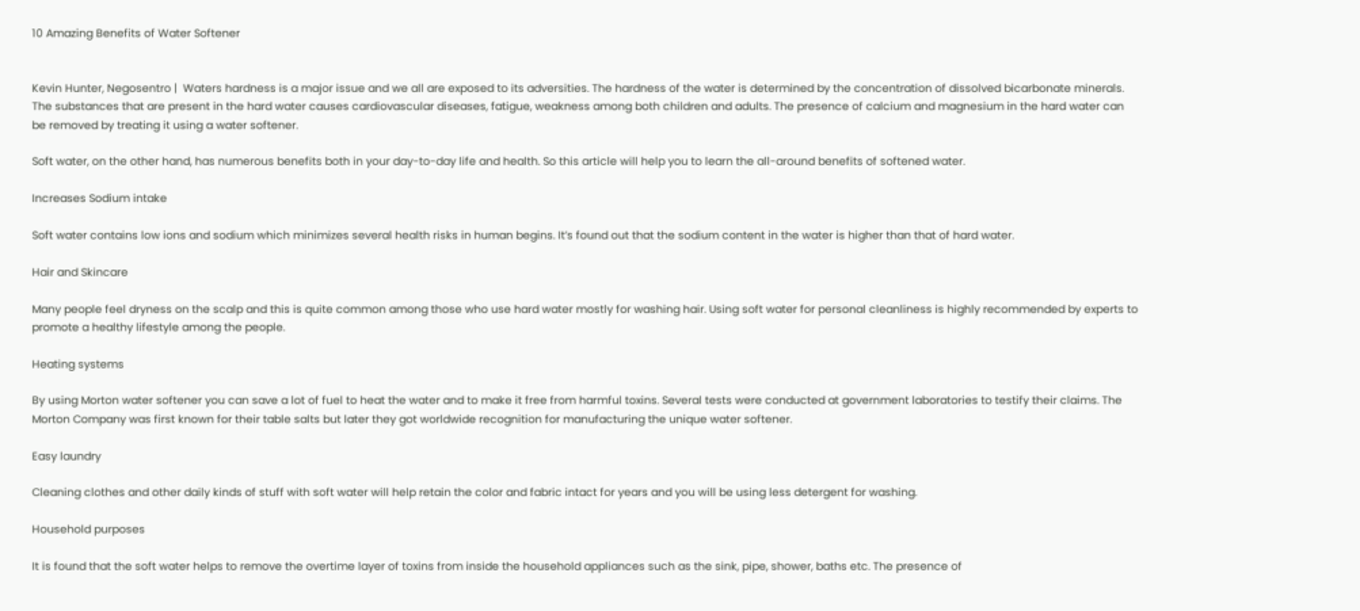10 Amazing Benefits of Water Softener


Kevin Hunter, Negosentro |  Waters hardness is a major issue and we all are exposed to its adversities. The hardness of the water is determined by the concentration of dissolved bicarbonate minerals. The substances that are present in the hard water causes cardiovascular diseases, fatigue, weakness among both children and adults. The presence of calcium and magnesium in the hard water can be removed by treating it using a water softener.

Soft water, on the other hand, has numerous benefits both in your day-to-day life and health. So this article will help you to learn the all-around benefits of softened water.

Increases Sodium intake

Soft water contains low ions and sodium which minimizes several health risks in human begins. It’s found out that the sodium content in the water is higher than that of hard water.

Hair and Skincare

Many people feel dryness on the scalp and this is quite common among those who use hard water mostly for washing hair. Using soft water for personal cleanliness is highly recommended by experts to promote a healthy lifestyle among the people.

Heating systems

By using Morton water softener you can save a lot of fuel to heat the water and to make it free from harmful toxins. Several tests were conducted at government laboratories to testify their claims. The Morton Company was first known for their table salts but later they got worldwide recognition for manufacturing the unique water softener.

Easy laundry

Cleaning clothes and other daily kinds of stuff with soft water will help retain the color and fabric intact for years and you will be using less detergent for washing.

Household purposes

It is found that the soft water helps to remove the overtime layer of toxins from inside the household appliances such as the sink, pipe, shower, baths etc. The presence of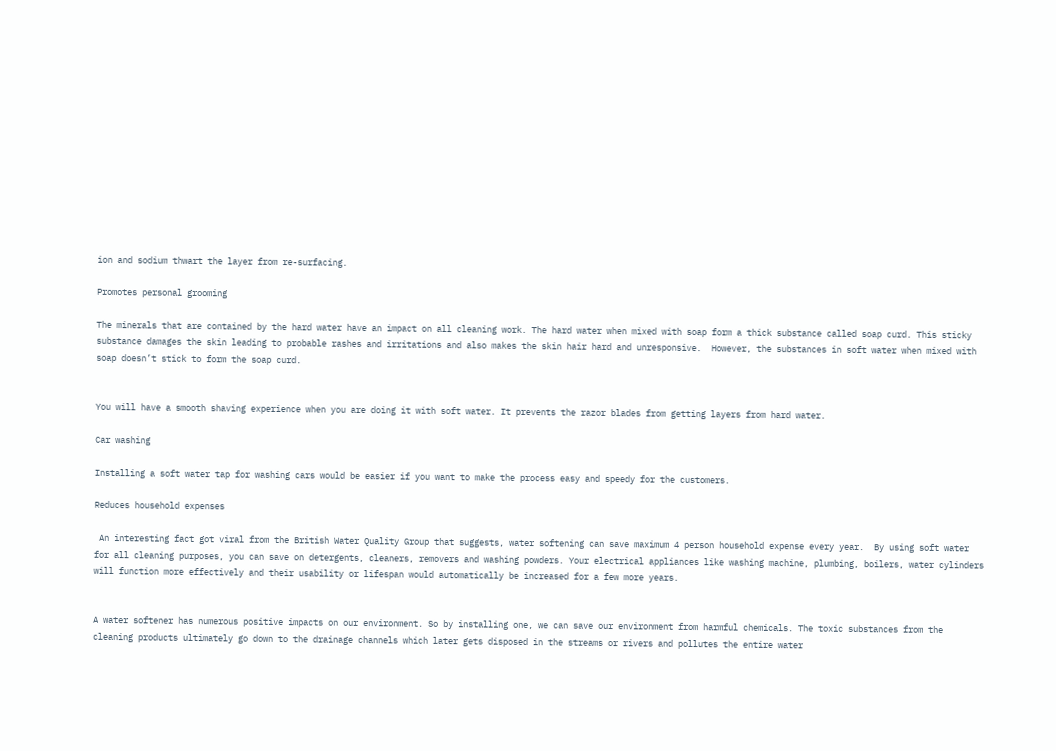ion and sodium thwart the layer from re-surfacing.

Promotes personal grooming

The minerals that are contained by the hard water have an impact on all cleaning work. The hard water when mixed with soap form a thick substance called soap curd. This sticky substance damages the skin leading to probable rashes and irritations and also makes the skin hair hard and unresponsive.  However, the substances in soft water when mixed with soap doesn’t stick to form the soap curd.


You will have a smooth shaving experience when you are doing it with soft water. It prevents the razor blades from getting layers from hard water.

Car washing

Installing a soft water tap for washing cars would be easier if you want to make the process easy and speedy for the customers.

Reduces household expenses

 An interesting fact got viral from the British Water Quality Group that suggests, water softening can save maximum 4 person household expense every year.  By using soft water for all cleaning purposes, you can save on detergents, cleaners, removers and washing powders. Your electrical appliances like washing machine, plumbing, boilers, water cylinders will function more effectively and their usability or lifespan would automatically be increased for a few more years.


A water softener has numerous positive impacts on our environment. So by installing one, we can save our environment from harmful chemicals. The toxic substances from the cleaning products ultimately go down to the drainage channels which later gets disposed in the streams or rivers and pollutes the entire water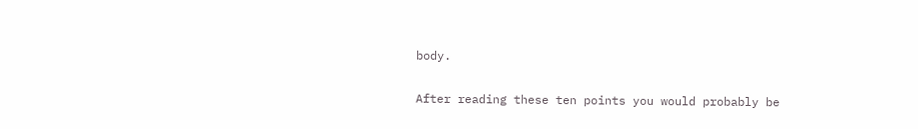body.

After reading these ten points you would probably be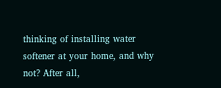thinking of installing water softener at your home, and why not? After all,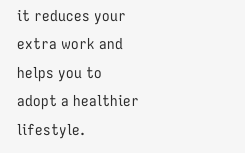it reduces your extra work and helps you to adopt a healthier lifestyle.